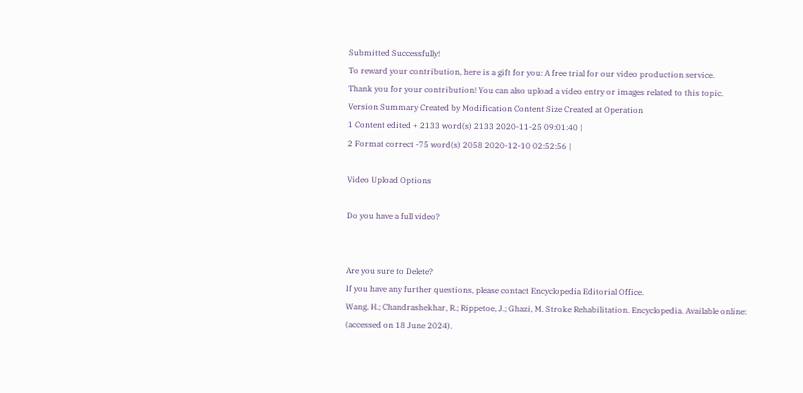Submitted Successfully!
To reward your contribution, here is a gift for you: A free trial for our video production service.
Thank you for your contribution! You can also upload a video entry or images related to this topic.
Version Summary Created by Modification Content Size Created at Operation
1 Content edited + 2133 word(s) 2133 2020-11-25 09:01:40 |
2 Format correct -75 word(s) 2058 2020-12-10 02:52:56 |

Video Upload Options

Do you have a full video?


Are you sure to Delete?
If you have any further questions, please contact Encyclopedia Editorial Office.
Wang, H.; Chandrashekhar, R.; Rippetoe, J.; Ghazi, M. Stroke Rehabilitation. Encyclopedia. Available online: (accessed on 18 June 2024).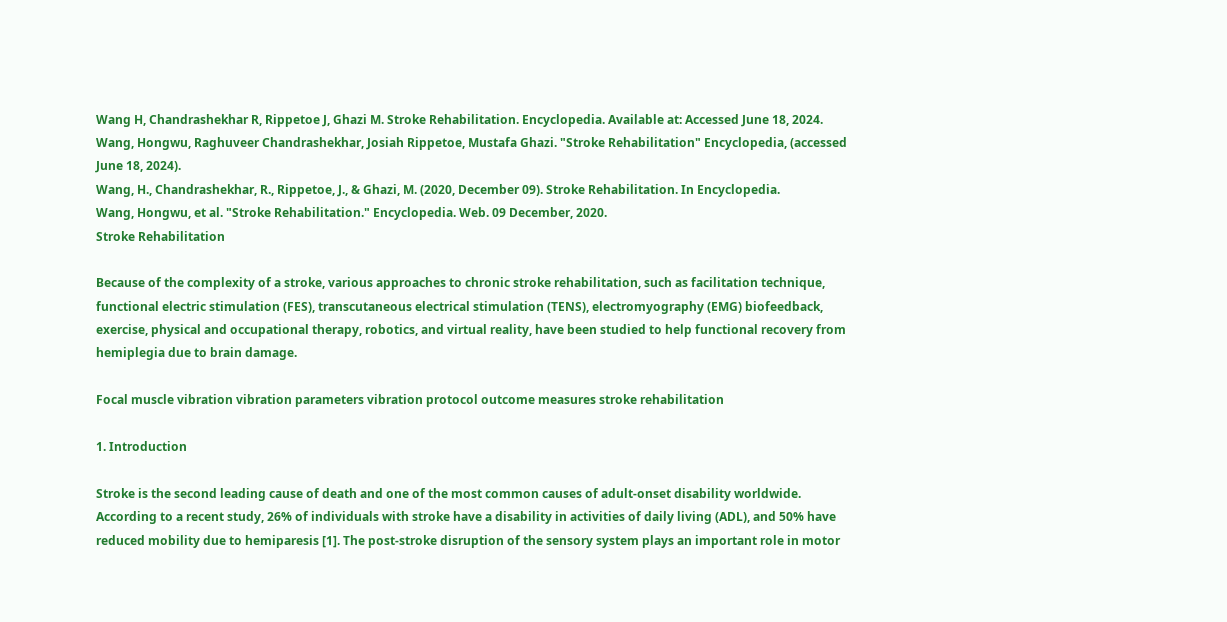Wang H, Chandrashekhar R, Rippetoe J, Ghazi M. Stroke Rehabilitation. Encyclopedia. Available at: Accessed June 18, 2024.
Wang, Hongwu, Raghuveer Chandrashekhar, Josiah Rippetoe, Mustafa Ghazi. "Stroke Rehabilitation" Encyclopedia, (accessed June 18, 2024).
Wang, H., Chandrashekhar, R., Rippetoe, J., & Ghazi, M. (2020, December 09). Stroke Rehabilitation. In Encyclopedia.
Wang, Hongwu, et al. "Stroke Rehabilitation." Encyclopedia. Web. 09 December, 2020.
Stroke Rehabilitation

Because of the complexity of a stroke, various approaches to chronic stroke rehabilitation, such as facilitation technique, functional electric stimulation (FES), transcutaneous electrical stimulation (TENS), electromyography (EMG) biofeedback, exercise, physical and occupational therapy, robotics, and virtual reality, have been studied to help functional recovery from hemiplegia due to brain damage.

Focal muscle vibration vibration parameters vibration protocol outcome measures stroke rehabilitation

1. Introduction

Stroke is the second leading cause of death and one of the most common causes of adult-onset disability worldwide. According to a recent study, 26% of individuals with stroke have a disability in activities of daily living (ADL), and 50% have reduced mobility due to hemiparesis [1]. The post-stroke disruption of the sensory system plays an important role in motor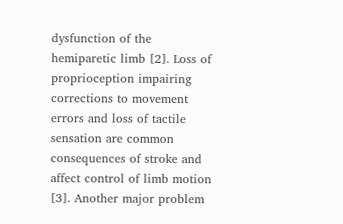dysfunction of the hemiparetic limb [2]. Loss of proprioception impairing corrections to movement errors and loss of tactile sensation are common consequences of stroke and affect control of limb motion [3]. Another major problem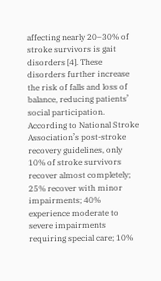affecting nearly 20–30% of stroke survivors is gait disorders [4]. These disorders further increase the risk of falls and loss of balance, reducing patients’ social participation. According to National Stroke Association’s post-stroke recovery guidelines, only 10% of stroke survivors recover almost completely; 25% recover with minor impairments; 40% experience moderate to severe impairments requiring special care; 10%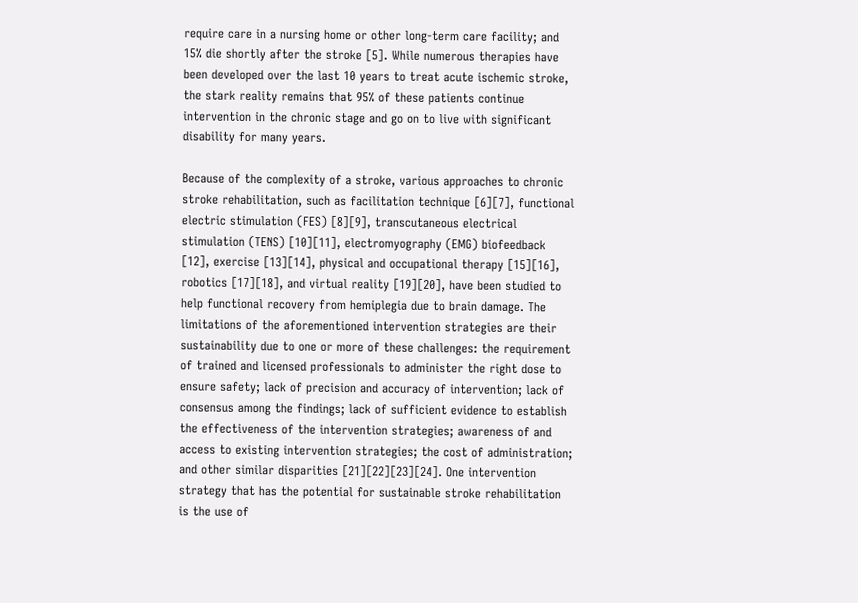require care in a nursing home or other long-term care facility; and 15% die shortly after the stroke [5]. While numerous therapies have been developed over the last 10 years to treat acute ischemic stroke, the stark reality remains that 95% of these patients continue intervention in the chronic stage and go on to live with significant disability for many years.

Because of the complexity of a stroke, various approaches to chronic stroke rehabilitation, such as facilitation technique [6][7], functional electric stimulation (FES) [8][9], transcutaneous electrical stimulation (TENS) [10][11], electromyography (EMG) biofeedback [12], exercise [13][14], physical and occupational therapy [15][16], robotics [17][18], and virtual reality [19][20], have been studied to help functional recovery from hemiplegia due to brain damage. The limitations of the aforementioned intervention strategies are their sustainability due to one or more of these challenges: the requirement of trained and licensed professionals to administer the right dose to ensure safety; lack of precision and accuracy of intervention; lack of consensus among the findings; lack of sufficient evidence to establish the effectiveness of the intervention strategies; awareness of and access to existing intervention strategies; the cost of administration; and other similar disparities [21][22][23][24]. One intervention strategy that has the potential for sustainable stroke rehabilitation is the use of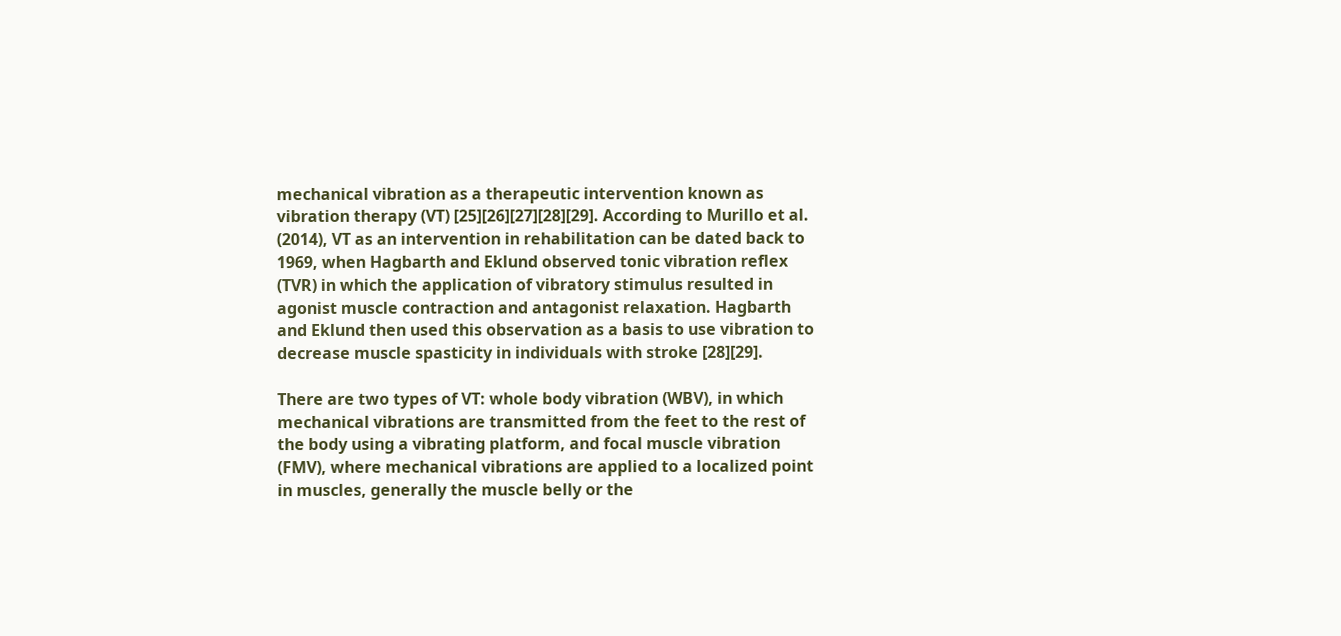mechanical vibration as a therapeutic intervention known as vibration therapy (VT) [25][26][27][28][29]. According to Murillo et al. (2014), VT as an intervention in rehabilitation can be dated back to 1969, when Hagbarth and Eklund observed tonic vibration reflex (TVR) in which the application of vibratory stimulus resulted in agonist muscle contraction and antagonist relaxation. Hagbarth and Eklund then used this observation as a basis to use vibration to decrease muscle spasticity in individuals with stroke [28][29].

There are two types of VT: whole body vibration (WBV), in which mechanical vibrations are transmitted from the feet to the rest of the body using a vibrating platform, and focal muscle vibration (FMV), where mechanical vibrations are applied to a localized point in muscles, generally the muscle belly or the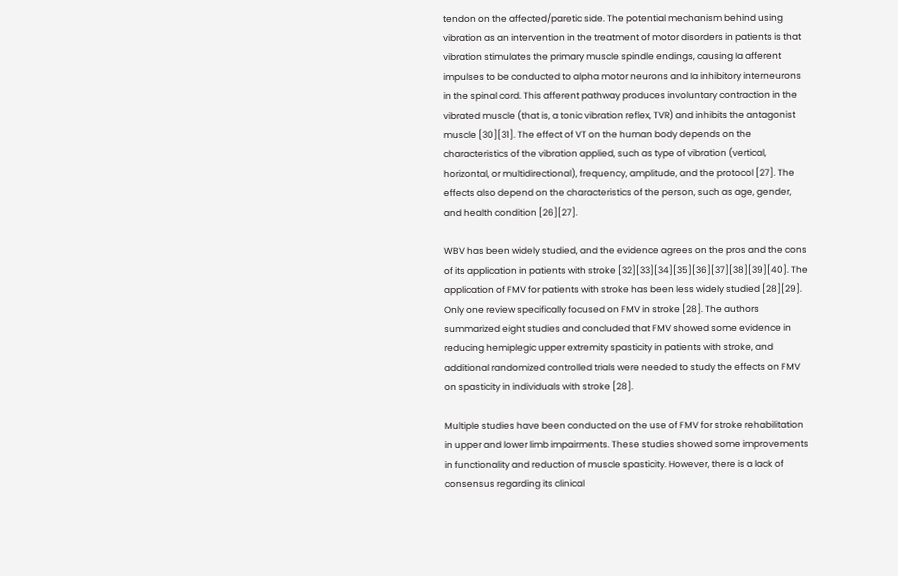tendon on the affected/paretic side. The potential mechanism behind using vibration as an intervention in the treatment of motor disorders in patients is that vibration stimulates the primary muscle spindle endings, causing Ia afferent impulses to be conducted to alpha motor neurons and Ia inhibitory interneurons in the spinal cord. This afferent pathway produces involuntary contraction in the vibrated muscle (that is, a tonic vibration reflex, TVR) and inhibits the antagonist muscle [30][31]. The effect of VT on the human body depends on the characteristics of the vibration applied, such as type of vibration (vertical, horizontal, or multidirectional), frequency, amplitude, and the protocol [27]. The effects also depend on the characteristics of the person, such as age, gender, and health condition [26][27].

WBV has been widely studied, and the evidence agrees on the pros and the cons of its application in patients with stroke [32][33][34][35][36][37][38][39][40]. The application of FMV for patients with stroke has been less widely studied [28][29]. Only one review specifically focused on FMV in stroke [28]. The authors summarized eight studies and concluded that FMV showed some evidence in reducing hemiplegic upper extremity spasticity in patients with stroke, and additional randomized controlled trials were needed to study the effects on FMV on spasticity in individuals with stroke [28].

Multiple studies have been conducted on the use of FMV for stroke rehabilitation in upper and lower limb impairments. These studies showed some improvements in functionality and reduction of muscle spasticity. However, there is a lack of consensus regarding its clinical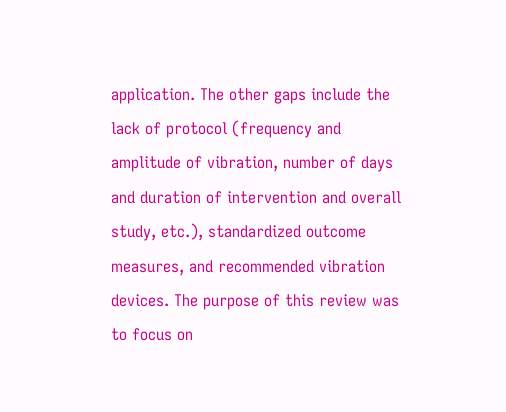application. The other gaps include the lack of protocol (frequency and amplitude of vibration, number of days and duration of intervention and overall study, etc.), standardized outcome measures, and recommended vibration devices. The purpose of this review was to focus on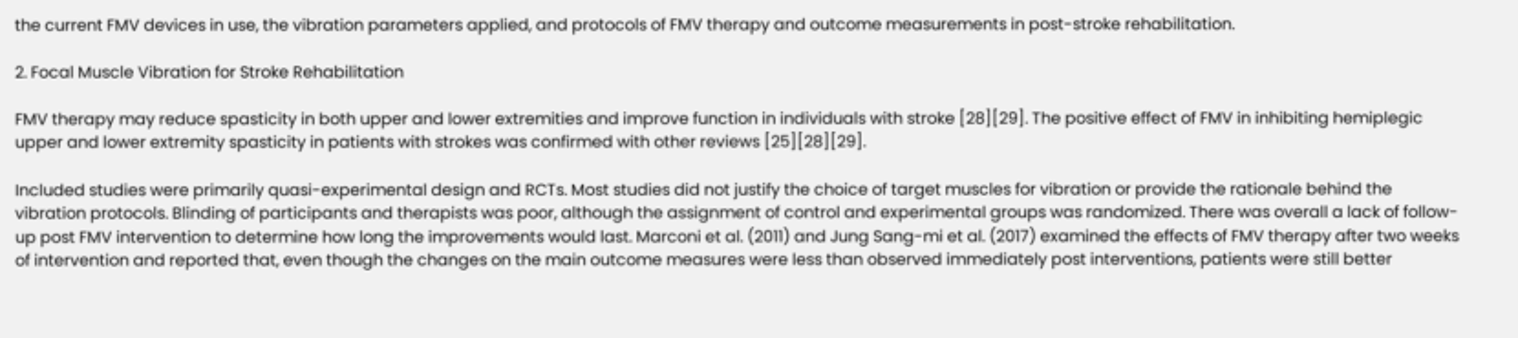the current FMV devices in use, the vibration parameters applied, and protocols of FMV therapy and outcome measurements in post-stroke rehabilitation.

2. Focal Muscle Vibration for Stroke Rehabilitation

FMV therapy may reduce spasticity in both upper and lower extremities and improve function in individuals with stroke [28][29]. The positive effect of FMV in inhibiting hemiplegic upper and lower extremity spasticity in patients with strokes was confirmed with other reviews [25][28][29].

Included studies were primarily quasi-experimental design and RCTs. Most studies did not justify the choice of target muscles for vibration or provide the rationale behind the vibration protocols. Blinding of participants and therapists was poor, although the assignment of control and experimental groups was randomized. There was overall a lack of follow-up post FMV intervention to determine how long the improvements would last. Marconi et al. (2011) and Jung Sang-mi et al. (2017) examined the effects of FMV therapy after two weeks of intervention and reported that, even though the changes on the main outcome measures were less than observed immediately post interventions, patients were still better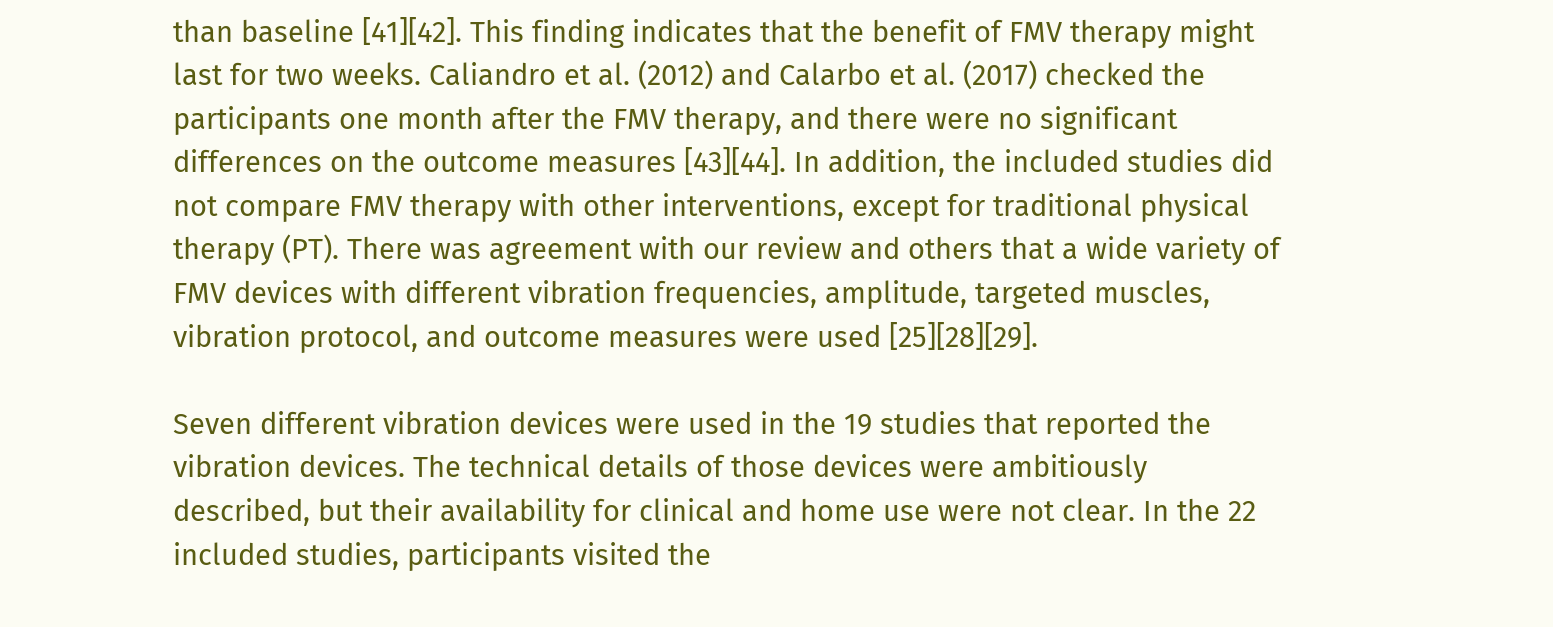than baseline [41][42]. This finding indicates that the benefit of FMV therapy might last for two weeks. Caliandro et al. (2012) and Calarbo et al. (2017) checked the participants one month after the FMV therapy, and there were no significant differences on the outcome measures [43][44]. In addition, the included studies did not compare FMV therapy with other interventions, except for traditional physical therapy (PT). There was agreement with our review and others that a wide variety of FMV devices with different vibration frequencies, amplitude, targeted muscles, vibration protocol, and outcome measures were used [25][28][29].

Seven different vibration devices were used in the 19 studies that reported the vibration devices. The technical details of those devices were ambitiously described, but their availability for clinical and home use were not clear. In the 22 included studies, participants visited the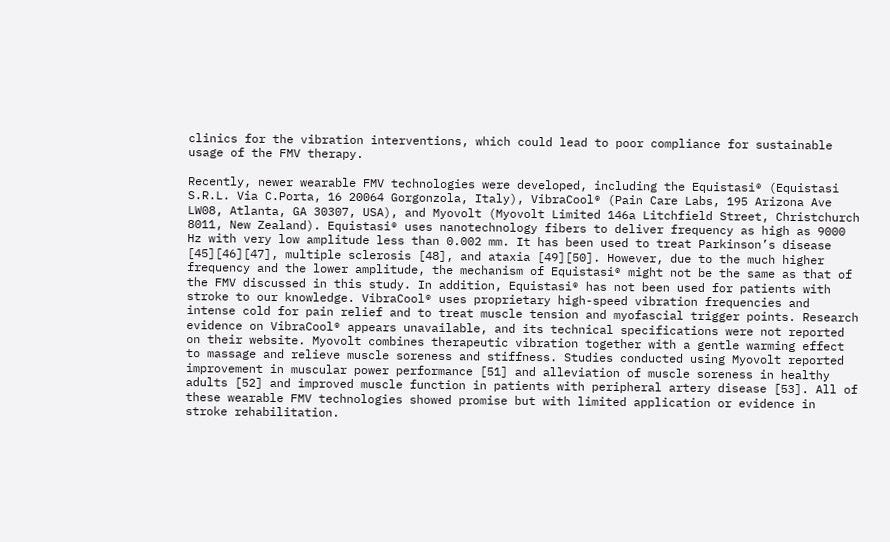clinics for the vibration interventions, which could lead to poor compliance for sustainable usage of the FMV therapy.

Recently, newer wearable FMV technologies were developed, including the Equistasi® (Equistasi S.R.L. Via C.Porta, 16 20064 Gorgonzola, Italy), VibraCool® (Pain Care Labs, 195 Arizona Ave LW08, Atlanta, GA 30307, USA), and Myovolt (Myovolt Limited 146a Litchfield Street, Christchurch 8011, New Zealand). Equistasi® uses nanotechnology fibers to deliver frequency as high as 9000 Hz with very low amplitude less than 0.002 mm. It has been used to treat Parkinson’s disease [45][46][47], multiple sclerosis [48], and ataxia [49][50]. However, due to the much higher frequency and the lower amplitude, the mechanism of Equistasi® might not be the same as that of the FMV discussed in this study. In addition, Equistasi® has not been used for patients with stroke to our knowledge. VibraCool® uses proprietary high-speed vibration frequencies and intense cold for pain relief and to treat muscle tension and myofascial trigger points. Research evidence on VibraCool® appears unavailable, and its technical specifications were not reported on their website. Myovolt combines therapeutic vibration together with a gentle warming effect to massage and relieve muscle soreness and stiffness. Studies conducted using Myovolt reported improvement in muscular power performance [51] and alleviation of muscle soreness in healthy adults [52] and improved muscle function in patients with peripheral artery disease [53]. All of these wearable FMV technologies showed promise but with limited application or evidence in stroke rehabilitation.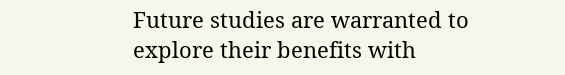Future studies are warranted to explore their benefits with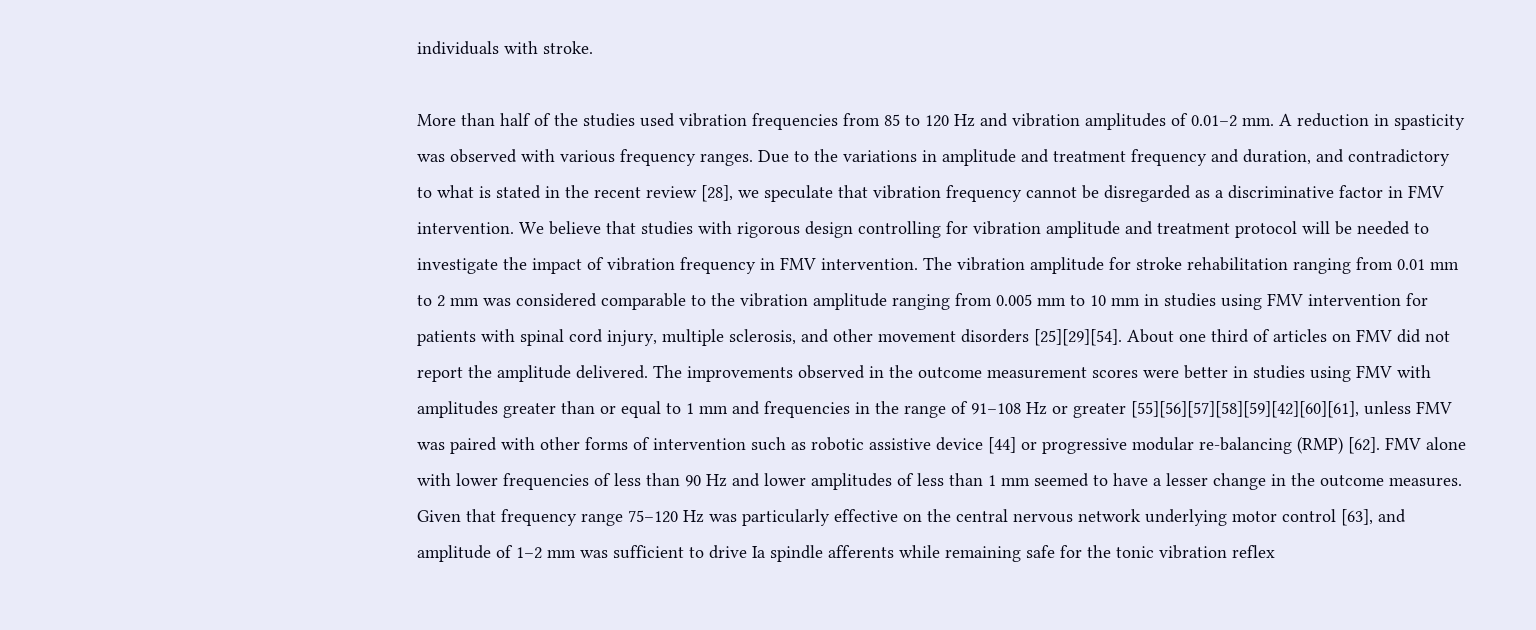individuals with stroke.

More than half of the studies used vibration frequencies from 85 to 120 Hz and vibration amplitudes of 0.01–2 mm. A reduction in spasticity was observed with various frequency ranges. Due to the variations in amplitude and treatment frequency and duration, and contradictory to what is stated in the recent review [28], we speculate that vibration frequency cannot be disregarded as a discriminative factor in FMV intervention. We believe that studies with rigorous design controlling for vibration amplitude and treatment protocol will be needed to investigate the impact of vibration frequency in FMV intervention. The vibration amplitude for stroke rehabilitation ranging from 0.01 mm to 2 mm was considered comparable to the vibration amplitude ranging from 0.005 mm to 10 mm in studies using FMV intervention for patients with spinal cord injury, multiple sclerosis, and other movement disorders [25][29][54]. About one third of articles on FMV did not report the amplitude delivered. The improvements observed in the outcome measurement scores were better in studies using FMV with amplitudes greater than or equal to 1 mm and frequencies in the range of 91–108 Hz or greater [55][56][57][58][59][42][60][61], unless FMV was paired with other forms of intervention such as robotic assistive device [44] or progressive modular re-balancing (RMP) [62]. FMV alone with lower frequencies of less than 90 Hz and lower amplitudes of less than 1 mm seemed to have a lesser change in the outcome measures. Given that frequency range 75–120 Hz was particularly effective on the central nervous network underlying motor control [63], and amplitude of 1–2 mm was sufficient to drive Ia spindle afferents while remaining safe for the tonic vibration reflex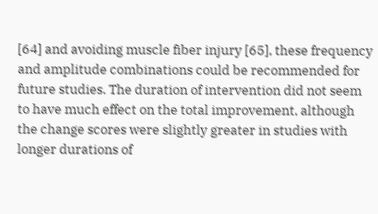[64] and avoiding muscle fiber injury [65], these frequency and amplitude combinations could be recommended for future studies. The duration of intervention did not seem to have much effect on the total improvement, although the change scores were slightly greater in studies with longer durations of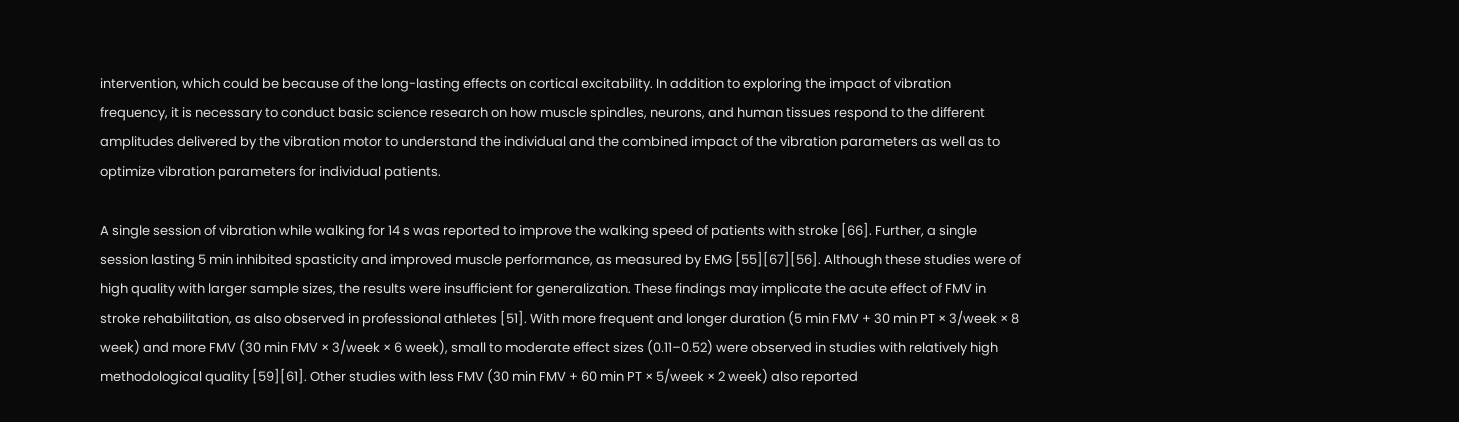intervention, which could be because of the long-lasting effects on cortical excitability. In addition to exploring the impact of vibration frequency, it is necessary to conduct basic science research on how muscle spindles, neurons, and human tissues respond to the different amplitudes delivered by the vibration motor to understand the individual and the combined impact of the vibration parameters as well as to optimize vibration parameters for individual patients.

A single session of vibration while walking for 14 s was reported to improve the walking speed of patients with stroke [66]. Further, a single session lasting 5 min inhibited spasticity and improved muscle performance, as measured by EMG [55][67][56]. Although these studies were of high quality with larger sample sizes, the results were insufficient for generalization. These findings may implicate the acute effect of FMV in stroke rehabilitation, as also observed in professional athletes [51]. With more frequent and longer duration (5 min FMV + 30 min PT × 3/week × 8 week) and more FMV (30 min FMV × 3/week × 6 week), small to moderate effect sizes (0.11–0.52) were observed in studies with relatively high methodological quality [59][61]. Other studies with less FMV (30 min FMV + 60 min PT × 5/week × 2 week) also reported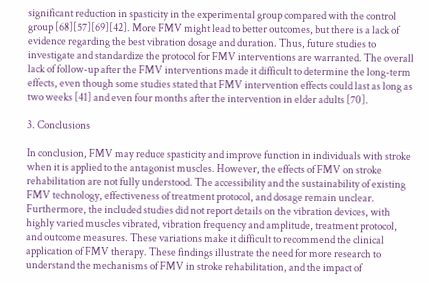significant reduction in spasticity in the experimental group compared with the control group [68][57][69][42]. More FMV might lead to better outcomes, but there is a lack of evidence regarding the best vibration dosage and duration. Thus, future studies to investigate and standardize the protocol for FMV interventions are warranted. The overall lack of follow-up after the FMV interventions made it difficult to determine the long-term effects, even though some studies stated that FMV intervention effects could last as long as two weeks [41] and even four months after the intervention in elder adults [70].

3. Conclusions

In conclusion, FMV may reduce spasticity and improve function in individuals with stroke when it is applied to the antagonist muscles. However, the effects of FMV on stroke rehabilitation are not fully understood. The accessibility and the sustainability of existing FMV technology, effectiveness of treatment protocol, and dosage remain unclear. Furthermore, the included studies did not report details on the vibration devices, with highly varied muscles vibrated, vibration frequency and amplitude, treatment protocol, and outcome measures. These variations make it difficult to recommend the clinical application of FMV therapy. These findings illustrate the need for more research to understand the mechanisms of FMV in stroke rehabilitation, and the impact of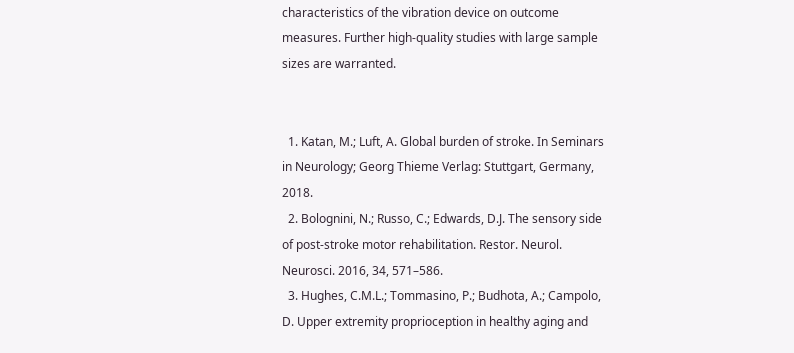characteristics of the vibration device on outcome measures. Further high-quality studies with large sample sizes are warranted.


  1. Katan, M.; Luft, A. Global burden of stroke. In Seminars in Neurology; Georg Thieme Verlag: Stuttgart, Germany, 2018.
  2. Bolognini, N.; Russo, C.; Edwards, D.J. The sensory side of post-stroke motor rehabilitation. Restor. Neurol. Neurosci. 2016, 34, 571–586.
  3. Hughes, C.M.L.; Tommasino, P.; Budhota, A.; Campolo, D. Upper extremity proprioception in healthy aging and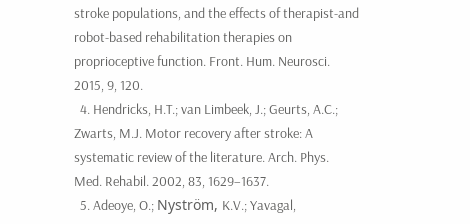stroke populations, and the effects of therapist-and robot-based rehabilitation therapies on proprioceptive function. Front. Hum. Neurosci. 2015, 9, 120.
  4. Hendricks, H.T.; van Limbeek, J.; Geurts, A.C.; Zwarts, M.J. Motor recovery after stroke: A systematic review of the literature. Arch. Phys. Med. Rehabil. 2002, 83, 1629–1637.
  5. Adeoye, O.; Nyström, K.V.; Yavagal,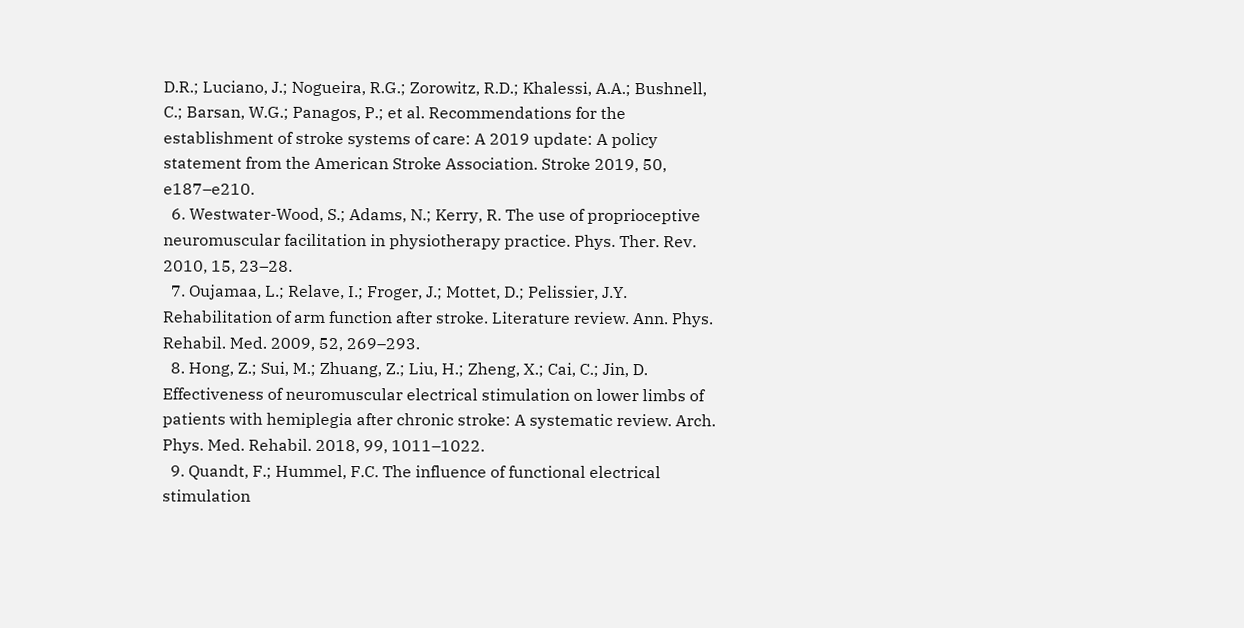D.R.; Luciano, J.; Nogueira, R.G.; Zorowitz, R.D.; Khalessi, A.A.; Bushnell, C.; Barsan, W.G.; Panagos, P.; et al. Recommendations for the establishment of stroke systems of care: A 2019 update: A policy statement from the American Stroke Association. Stroke 2019, 50, e187–e210.
  6. Westwater-Wood, S.; Adams, N.; Kerry, R. The use of proprioceptive neuromuscular facilitation in physiotherapy practice. Phys. Ther. Rev. 2010, 15, 23–28.
  7. Oujamaa, L.; Relave, I.; Froger, J.; Mottet, D.; Pelissier, J.Y. Rehabilitation of arm function after stroke. Literature review. Ann. Phys. Rehabil. Med. 2009, 52, 269–293.
  8. Hong, Z.; Sui, M.; Zhuang, Z.; Liu, H.; Zheng, X.; Cai, C.; Jin, D. Effectiveness of neuromuscular electrical stimulation on lower limbs of patients with hemiplegia after chronic stroke: A systematic review. Arch. Phys. Med. Rehabil. 2018, 99, 1011–1022.
  9. Quandt, F.; Hummel, F.C. The influence of functional electrical stimulation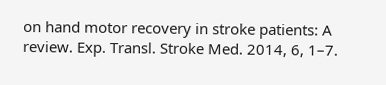on hand motor recovery in stroke patients: A review. Exp. Transl. Stroke Med. 2014, 6, 1–7.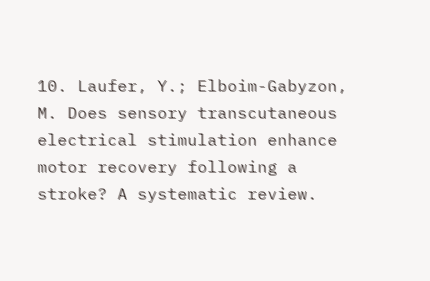10. Laufer, Y.; Elboim-Gabyzon, M. Does sensory transcutaneous electrical stimulation enhance motor recovery following a stroke? A systematic review.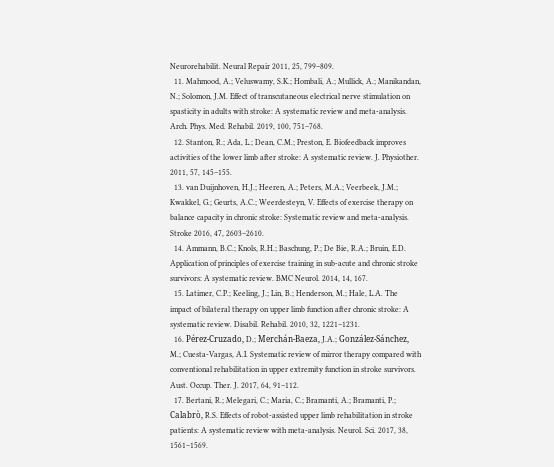Neurorehabilit. Neural Repair 2011, 25, 799–809.
  11. Mahmood, A.; Veluswamy, S.K.; Hombali, A.; Mullick, A.; Manikandan, N.; Solomon, J.M. Effect of transcutaneous electrical nerve stimulation on spasticity in adults with stroke: A systematic review and meta-analysis. Arch. Phys. Med. Rehabil. 2019, 100, 751–768.
  12. Stanton, R.; Ada, L.; Dean, C.M.; Preston, E. Biofeedback improves activities of the lower limb after stroke: A systematic review. J. Physiother. 2011, 57, 145–155.
  13. van Duijnhoven, H.J.; Heeren, A.; Peters, M.A.; Veerbeek, J.M.; Kwakkel, G.; Geurts, A.C.; Weerdesteyn, V. Effects of exercise therapy on balance capacity in chronic stroke: Systematic review and meta-analysis. Stroke 2016, 47, 2603–2610.
  14. Ammann, B.C.; Knols, R.H.; Baschung, P.; De Bie, R.A.; Bruin, E.D. Application of principles of exercise training in sub-acute and chronic stroke survivors: A systematic review. BMC Neurol. 2014, 14, 167.
  15. Latimer, C.P.; Keeling, J.; Lin, B.; Henderson, M.; Hale, L.A. The impact of bilateral therapy on upper limb function after chronic stroke: A systematic review. Disabil. Rehabil. 2010, 32, 1221–1231.
  16. Pérez-Cruzado, D.; Merchán-Baeza, J.A.; González-Sánchez, M.; Cuesta-Vargas, A.I. Systematic review of mirror therapy compared with conventional rehabilitation in upper extremity function in stroke survivors. Aust. Occup. Ther. J. 2017, 64, 91–112.
  17. Bertani, R.; Melegari, C.; Maria, C.; Bramanti, A.; Bramanti, P.; Calabrò, R.S. Effects of robot-assisted upper limb rehabilitation in stroke patients: A systematic review with meta-analysis. Neurol. Sci. 2017, 38, 1561–1569.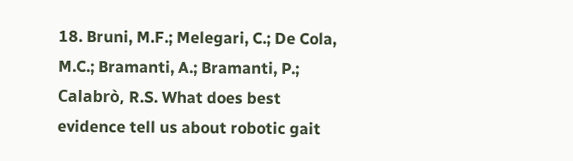18. Bruni, M.F.; Melegari, C.; De Cola, M.C.; Bramanti, A.; Bramanti, P.; Calabrò, R.S. What does best evidence tell us about robotic gait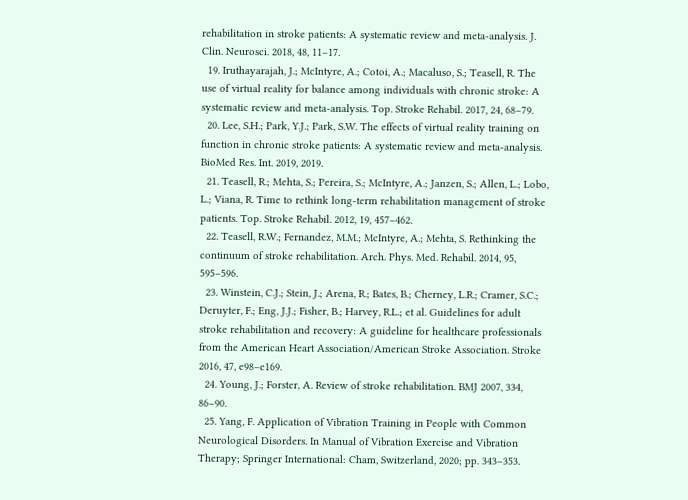rehabilitation in stroke patients: A systematic review and meta-analysis. J. Clin. Neurosci. 2018, 48, 11–17.
  19. Iruthayarajah, J.; McIntyre, A.; Cotoi, A.; Macaluso, S.; Teasell, R. The use of virtual reality for balance among individuals with chronic stroke: A systematic review and meta-analysis. Top. Stroke Rehabil. 2017, 24, 68–79.
  20. Lee, S.H.; Park, Y.J.; Park, S.W. The effects of virtual reality training on function in chronic stroke patients: A systematic review and meta-analysis. BioMed Res. Int. 2019, 2019.
  21. Teasell, R.; Mehta, S.; Pereira, S.; McIntyre, A.; Janzen, S.; Allen, L.; Lobo, L.; Viana, R. Time to rethink long-term rehabilitation management of stroke patients. Top. Stroke Rehabil. 2012, 19, 457–462.
  22. Teasell, R.W.; Fernandez, M.M.; McIntyre, A.; Mehta, S. Rethinking the continuum of stroke rehabilitation. Arch. Phys. Med. Rehabil. 2014, 95, 595–596.
  23. Winstein, C.J.; Stein, J.; Arena, R.; Bates, B.; Cherney, L.R.; Cramer, S.C.; Deruyter, F.; Eng, J.J.; Fisher, B.; Harvey, R.L.; et al. Guidelines for adult stroke rehabilitation and recovery: A guideline for healthcare professionals from the American Heart Association/American Stroke Association. Stroke 2016, 47, e98–e169.
  24. Young, J.; Forster, A. Review of stroke rehabilitation. BMJ 2007, 334, 86–90.
  25. Yang, F. Application of Vibration Training in People with Common Neurological Disorders. In Manual of Vibration Exercise and Vibration Therapy; Springer International: Cham, Switzerland, 2020; pp. 343–353.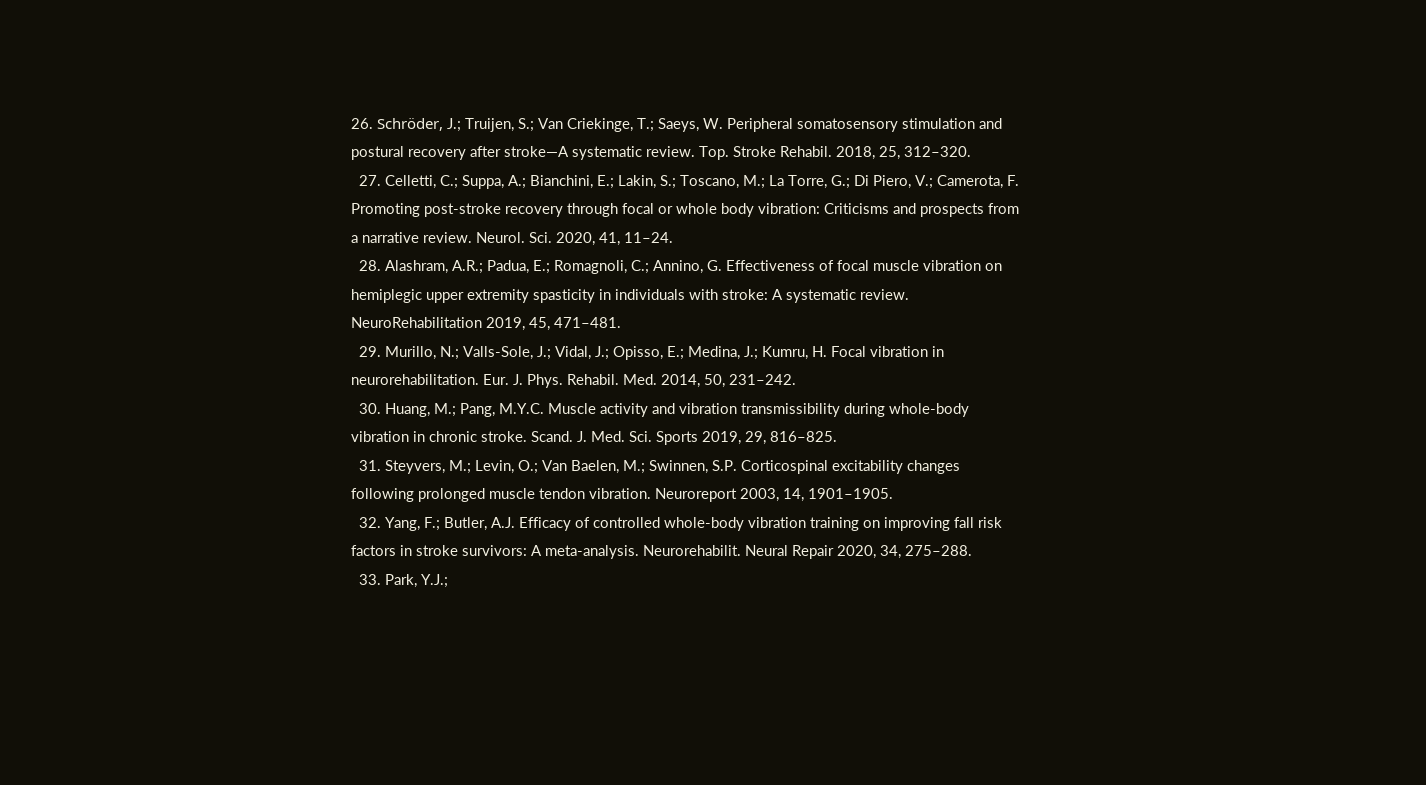26. Schröder, J.; Truijen, S.; Van Criekinge, T.; Saeys, W. Peripheral somatosensory stimulation and postural recovery after stroke—A systematic review. Top. Stroke Rehabil. 2018, 25, 312–320.
  27. Celletti, C.; Suppa, A.; Bianchini, E.; Lakin, S.; Toscano, M.; La Torre, G.; Di Piero, V.; Camerota, F. Promoting post-stroke recovery through focal or whole body vibration: Criticisms and prospects from a narrative review. Neurol. Sci. 2020, 41, 11–24.
  28. Alashram, A.R.; Padua, E.; Romagnoli, C.; Annino, G. Effectiveness of focal muscle vibration on hemiplegic upper extremity spasticity in individuals with stroke: A systematic review. NeuroRehabilitation 2019, 45, 471–481.
  29. Murillo, N.; Valls-Sole, J.; Vidal, J.; Opisso, E.; Medina, J.; Kumru, H. Focal vibration in neurorehabilitation. Eur. J. Phys. Rehabil. Med. 2014, 50, 231–242.
  30. Huang, M.; Pang, M.Y.C. Muscle activity and vibration transmissibility during whole-body vibration in chronic stroke. Scand. J. Med. Sci. Sports 2019, 29, 816–825.
  31. Steyvers, M.; Levin, O.; Van Baelen, M.; Swinnen, S.P. Corticospinal excitability changes following prolonged muscle tendon vibration. Neuroreport 2003, 14, 1901–1905.
  32. Yang, F.; Butler, A.J. Efficacy of controlled whole-body vibration training on improving fall risk factors in stroke survivors: A meta-analysis. Neurorehabilit. Neural Repair 2020, 34, 275–288.
  33. Park, Y.J.;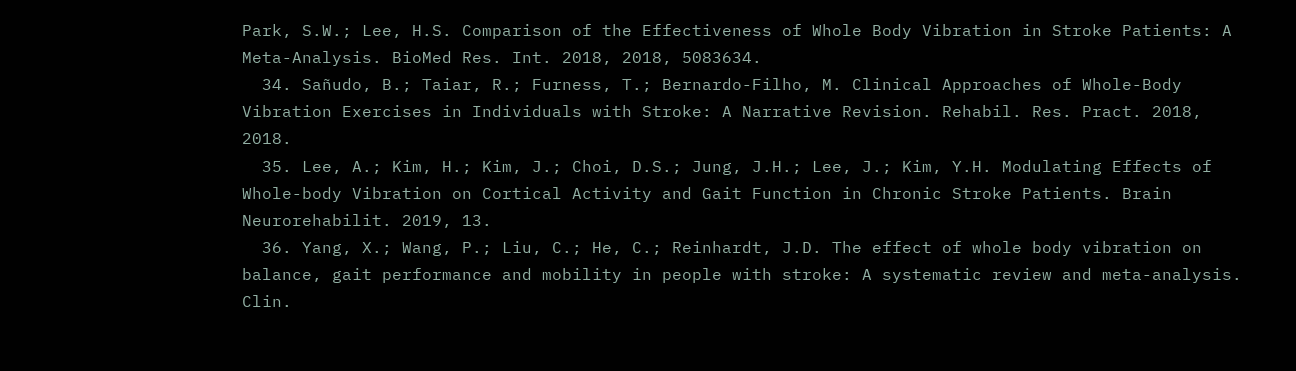Park, S.W.; Lee, H.S. Comparison of the Effectiveness of Whole Body Vibration in Stroke Patients: A Meta-Analysis. BioMed Res. Int. 2018, 2018, 5083634.
  34. Sañudo, B.; Taiar, R.; Furness, T.; Bernardo-Filho, M. Clinical Approaches of Whole-Body Vibration Exercises in Individuals with Stroke: A Narrative Revision. Rehabil. Res. Pract. 2018, 2018.
  35. Lee, A.; Kim, H.; Kim, J.; Choi, D.S.; Jung, J.H.; Lee, J.; Kim, Y.H. Modulating Effects of Whole-body Vibration on Cortical Activity and Gait Function in Chronic Stroke Patients. Brain Neurorehabilit. 2019, 13.
  36. Yang, X.; Wang, P.; Liu, C.; He, C.; Reinhardt, J.D. The effect of whole body vibration on balance, gait performance and mobility in people with stroke: A systematic review and meta-analysis. Clin.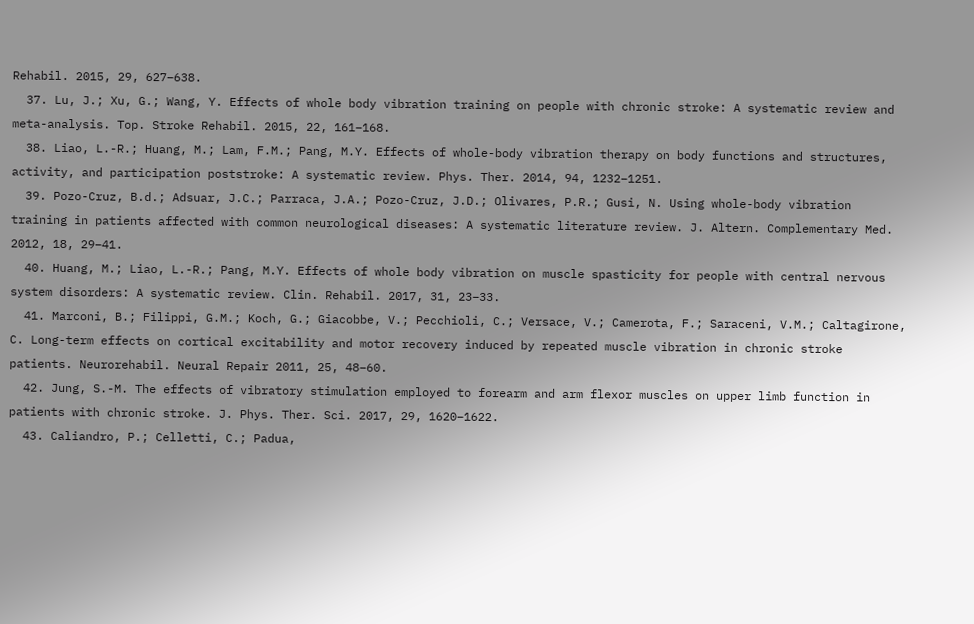Rehabil. 2015, 29, 627–638.
  37. Lu, J.; Xu, G.; Wang, Y. Effects of whole body vibration training on people with chronic stroke: A systematic review and meta-analysis. Top. Stroke Rehabil. 2015, 22, 161–168.
  38. Liao, L.-R.; Huang, M.; Lam, F.M.; Pang, M.Y. Effects of whole-body vibration therapy on body functions and structures, activity, and participation poststroke: A systematic review. Phys. Ther. 2014, 94, 1232–1251.
  39. Pozo-Cruz, B.d.; Adsuar, J.C.; Parraca, J.A.; Pozo-Cruz, J.D.; Olivares, P.R.; Gusi, N. Using whole-body vibration training in patients affected with common neurological diseases: A systematic literature review. J. Altern. Complementary Med. 2012, 18, 29–41.
  40. Huang, M.; Liao, L.-R.; Pang, M.Y. Effects of whole body vibration on muscle spasticity for people with central nervous system disorders: A systematic review. Clin. Rehabil. 2017, 31, 23–33.
  41. Marconi, B.; Filippi, G.M.; Koch, G.; Giacobbe, V.; Pecchioli, C.; Versace, V.; Camerota, F.; Saraceni, V.M.; Caltagirone, C. Long-term effects on cortical excitability and motor recovery induced by repeated muscle vibration in chronic stroke patients. Neurorehabil. Neural Repair 2011, 25, 48–60.
  42. Jung, S.-M. The effects of vibratory stimulation employed to forearm and arm flexor muscles on upper limb function in patients with chronic stroke. J. Phys. Ther. Sci. 2017, 29, 1620–1622.
  43. Caliandro, P.; Celletti, C.; Padua,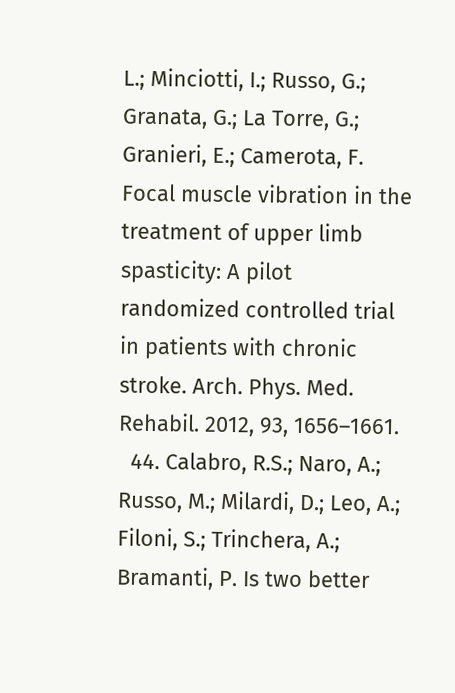L.; Minciotti, I.; Russo, G.; Granata, G.; La Torre, G.; Granieri, E.; Camerota, F. Focal muscle vibration in the treatment of upper limb spasticity: A pilot randomized controlled trial in patients with chronic stroke. Arch. Phys. Med. Rehabil. 2012, 93, 1656–1661.
  44. Calabro, R.S.; Naro, A.; Russo, M.; Milardi, D.; Leo, A.; Filoni, S.; Trinchera, A.; Bramanti, P. Is two better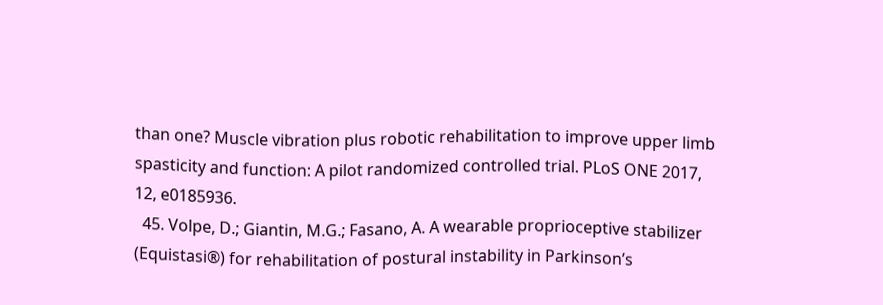than one? Muscle vibration plus robotic rehabilitation to improve upper limb spasticity and function: A pilot randomized controlled trial. PLoS ONE 2017, 12, e0185936.
  45. Volpe, D.; Giantin, M.G.; Fasano, A. A wearable proprioceptive stabilizer (Equistasi®) for rehabilitation of postural instability in Parkinson’s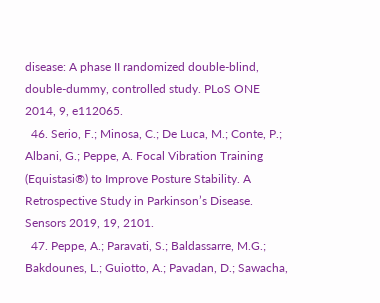disease: A phase II randomized double-blind, double-dummy, controlled study. PLoS ONE 2014, 9, e112065.
  46. Serio, F.; Minosa, C.; De Luca, M.; Conte, P.; Albani, G.; Peppe, A. Focal Vibration Training (Equistasi®) to Improve Posture Stability. A Retrospective Study in Parkinson’s Disease. Sensors 2019, 19, 2101.
  47. Peppe, A.; Paravati, S.; Baldassarre, M.G.; Bakdounes, L.; Guiotto, A.; Pavadan, D.; Sawacha,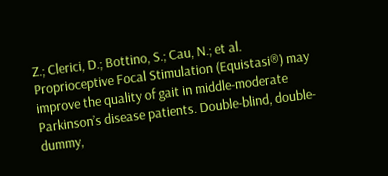Z.; Clerici, D.; Bottino, S.; Cau, N.; et al. Proprioceptive Focal Stimulation (Equistasi®) may improve the quality of gait in middle-moderate Parkinson’s disease patients. Double-blind, double-dummy,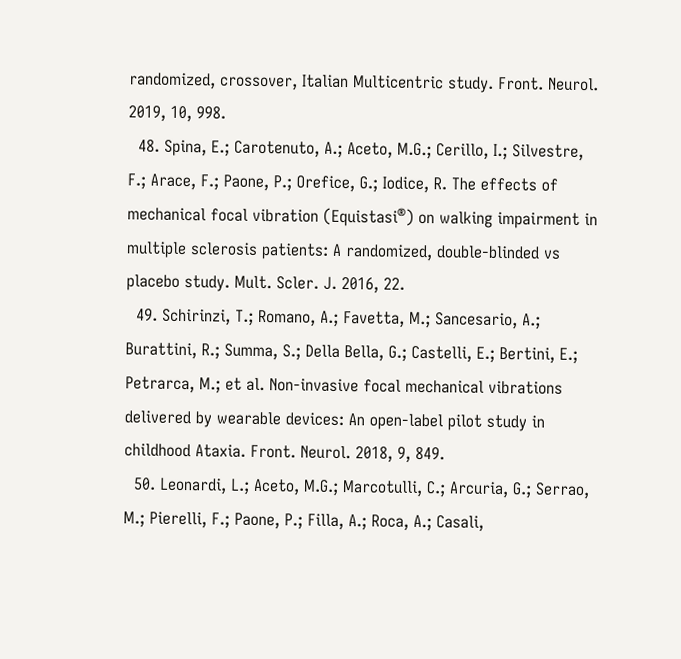randomized, crossover, Italian Multicentric study. Front. Neurol. 2019, 10, 998.
  48. Spina, E.; Carotenuto, A.; Aceto, M.G.; Cerillo, I.; Silvestre, F.; Arace, F.; Paone, P.; Orefice, G.; Iodice, R. The effects of mechanical focal vibration (Equistasi®) on walking impairment in multiple sclerosis patients: A randomized, double-blinded vs placebo study. Mult. Scler. J. 2016, 22.
  49. Schirinzi, T.; Romano, A.; Favetta, M.; Sancesario, A.; Burattini, R.; Summa, S.; Della Bella, G.; Castelli, E.; Bertini, E.; Petrarca, M.; et al. Non-invasive focal mechanical vibrations delivered by wearable devices: An open-label pilot study in childhood Ataxia. Front. Neurol. 2018, 9, 849.
  50. Leonardi, L.; Aceto, M.G.; Marcotulli, C.; Arcuria, G.; Serrao, M.; Pierelli, F.; Paone, P.; Filla, A.; Roca, A.; Casali,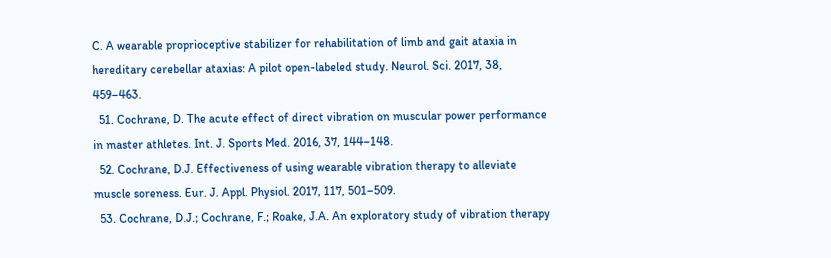C. A wearable proprioceptive stabilizer for rehabilitation of limb and gait ataxia in hereditary cerebellar ataxias: A pilot open-labeled study. Neurol. Sci. 2017, 38, 459–463.
  51. Cochrane, D. The acute effect of direct vibration on muscular power performance in master athletes. Int. J. Sports Med. 2016, 37, 144–148.
  52. Cochrane, D.J. Effectiveness of using wearable vibration therapy to alleviate muscle soreness. Eur. J. Appl. Physiol. 2017, 117, 501–509.
  53. Cochrane, D.J.; Cochrane, F.; Roake, J.A. An exploratory study of vibration therapy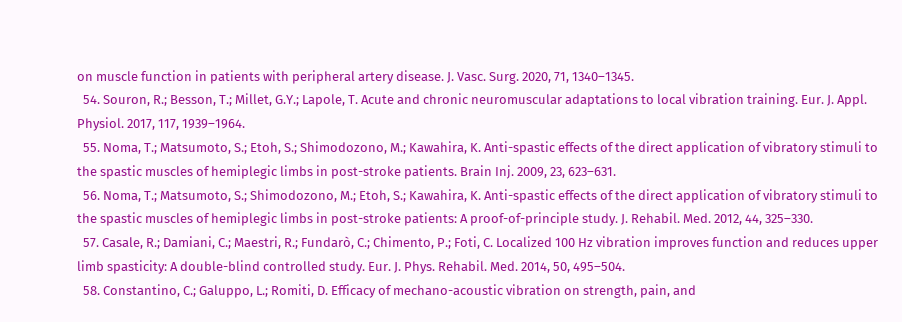on muscle function in patients with peripheral artery disease. J. Vasc. Surg. 2020, 71, 1340–1345.
  54. Souron, R.; Besson, T.; Millet, G.Y.; Lapole, T. Acute and chronic neuromuscular adaptations to local vibration training. Eur. J. Appl. Physiol. 2017, 117, 1939–1964.
  55. Noma, T.; Matsumoto, S.; Etoh, S.; Shimodozono, M.; Kawahira, K. Anti-spastic effects of the direct application of vibratory stimuli to the spastic muscles of hemiplegic limbs in post-stroke patients. Brain Inj. 2009, 23, 623–631.
  56. Noma, T.; Matsumoto, S.; Shimodozono, M.; Etoh, S.; Kawahira, K. Anti-spastic effects of the direct application of vibratory stimuli to the spastic muscles of hemiplegic limbs in post-stroke patients: A proof-of-principle study. J. Rehabil. Med. 2012, 44, 325–330.
  57. Casale, R.; Damiani, C.; Maestri, R.; Fundarò, C.; Chimento, P.; Foti, C. Localized 100 Hz vibration improves function and reduces upper limb spasticity: A double-blind controlled study. Eur. J. Phys. Rehabil. Med. 2014, 50, 495–504.
  58. Constantino, C.; Galuppo, L.; Romiti, D. Efficacy of mechano-acoustic vibration on strength, pain, and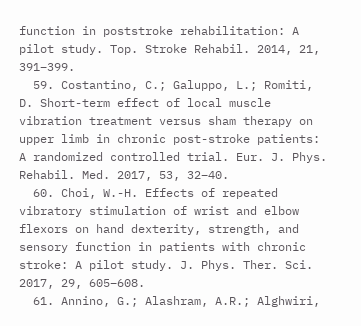function in poststroke rehabilitation: A pilot study. Top. Stroke Rehabil. 2014, 21, 391–399.
  59. Costantino, C.; Galuppo, L.; Romiti, D. Short-term effect of local muscle vibration treatment versus sham therapy on upper limb in chronic post-stroke patients: A randomized controlled trial. Eur. J. Phys. Rehabil. Med. 2017, 53, 32–40.
  60. Choi, W.-H. Effects of repeated vibratory stimulation of wrist and elbow flexors on hand dexterity, strength, and sensory function in patients with chronic stroke: A pilot study. J. Phys. Ther. Sci. 2017, 29, 605–608.
  61. Annino, G.; Alashram, A.R.; Alghwiri,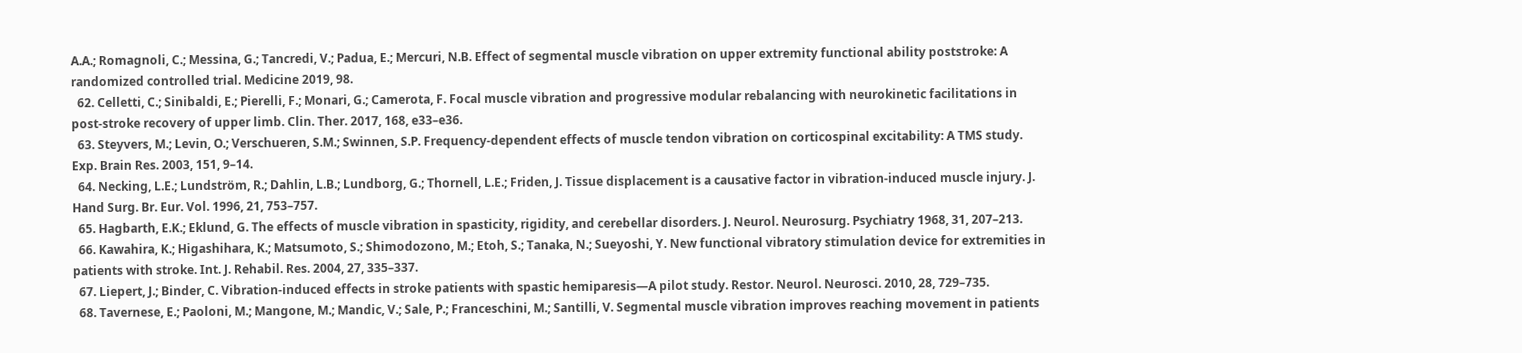A.A.; Romagnoli, C.; Messina, G.; Tancredi, V.; Padua, E.; Mercuri, N.B. Effect of segmental muscle vibration on upper extremity functional ability poststroke: A randomized controlled trial. Medicine 2019, 98.
  62. Celletti, C.; Sinibaldi, E.; Pierelli, F.; Monari, G.; Camerota, F. Focal muscle vibration and progressive modular rebalancing with neurokinetic facilitations in post-stroke recovery of upper limb. Clin. Ther. 2017, 168, e33–e36.
  63. Steyvers, M.; Levin, O.; Verschueren, S.M.; Swinnen, S.P. Frequency-dependent effects of muscle tendon vibration on corticospinal excitability: A TMS study. Exp. Brain Res. 2003, 151, 9–14.
  64. Necking, L.E.; Lundström, R.; Dahlin, L.B.; Lundborg, G.; Thornell, L.E.; Friden, J. Tissue displacement is a causative factor in vibration-induced muscle injury. J. Hand Surg. Br. Eur. Vol. 1996, 21, 753–757.
  65. Hagbarth, E.K.; Eklund, G. The effects of muscle vibration in spasticity, rigidity, and cerebellar disorders. J. Neurol. Neurosurg. Psychiatry 1968, 31, 207–213.
  66. Kawahira, K.; Higashihara, K.; Matsumoto, S.; Shimodozono, M.; Etoh, S.; Tanaka, N.; Sueyoshi, Y. New functional vibratory stimulation device for extremities in patients with stroke. Int. J. Rehabil. Res. 2004, 27, 335–337.
  67. Liepert, J.; Binder, C. Vibration-induced effects in stroke patients with spastic hemiparesis—A pilot study. Restor. Neurol. Neurosci. 2010, 28, 729–735.
  68. Tavernese, E.; Paoloni, M.; Mangone, M.; Mandic, V.; Sale, P.; Franceschini, M.; Santilli, V. Segmental muscle vibration improves reaching movement in patients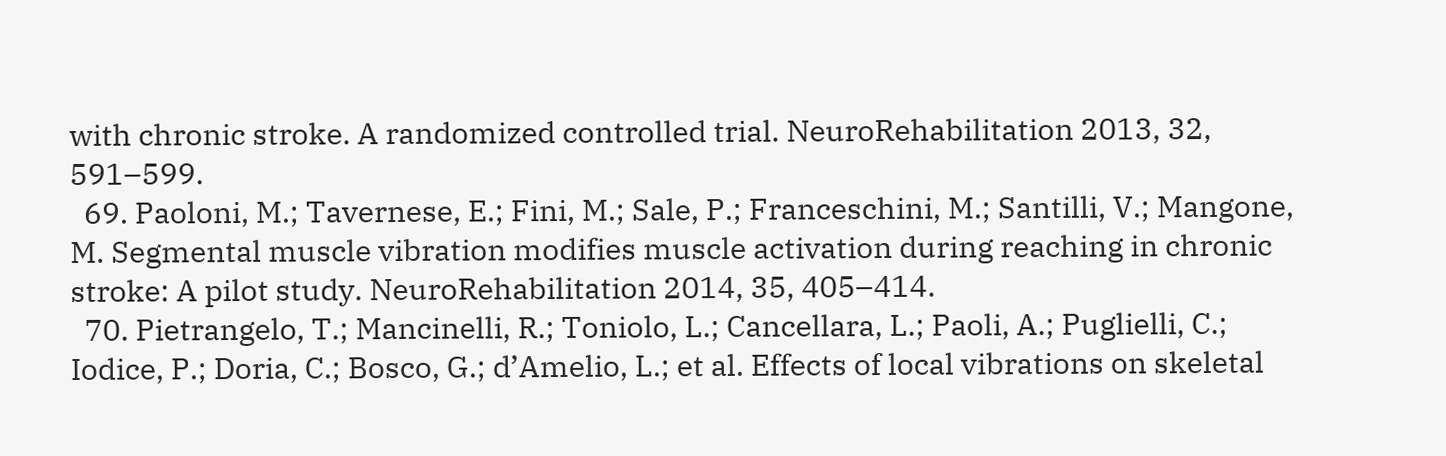with chronic stroke. A randomized controlled trial. NeuroRehabilitation 2013, 32, 591–599.
  69. Paoloni, M.; Tavernese, E.; Fini, M.; Sale, P.; Franceschini, M.; Santilli, V.; Mangone, M. Segmental muscle vibration modifies muscle activation during reaching in chronic stroke: A pilot study. NeuroRehabilitation 2014, 35, 405–414.
  70. Pietrangelo, T.; Mancinelli, R.; Toniolo, L.; Cancellara, L.; Paoli, A.; Puglielli, C.; Iodice, P.; Doria, C.; Bosco, G.; d’Amelio, L.; et al. Effects of local vibrations on skeletal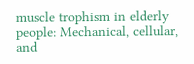muscle trophism in elderly people: Mechanical, cellular, and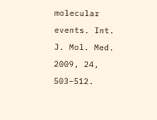molecular events. Int. J. Mol. Med. 2009, 24, 503–512.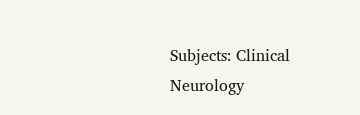Subjects: Clinical Neurology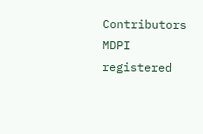Contributors MDPI registered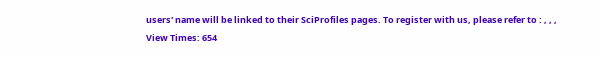users' name will be linked to their SciProfiles pages. To register with us, please refer to : , , ,
View Times: 654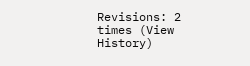Revisions: 2 times (View History)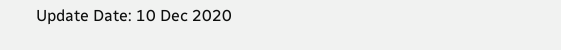Update Date: 10 Dec 2020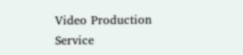Video Production Service